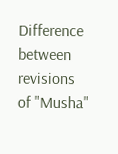Difference between revisions of "Musha"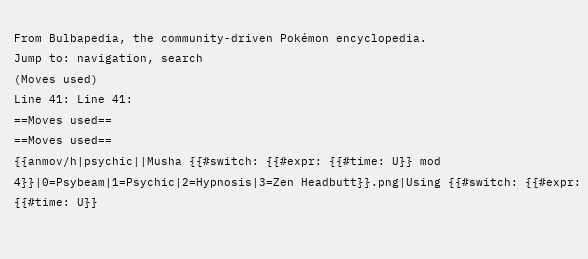From Bulbapedia, the community-driven Pokémon encyclopedia.
Jump to: navigation, search
(Moves used)
Line 41: Line 41:
==Moves used==
==Moves used==
{{anmov/h|psychic||Musha {{#switch: {{#expr: {{#time: U}} mod 4}}|0=Psybeam|1=Psychic|2=Hypnosis|3=Zen Headbutt}}.png|Using {{#switch: {{#expr: {{#time: U}}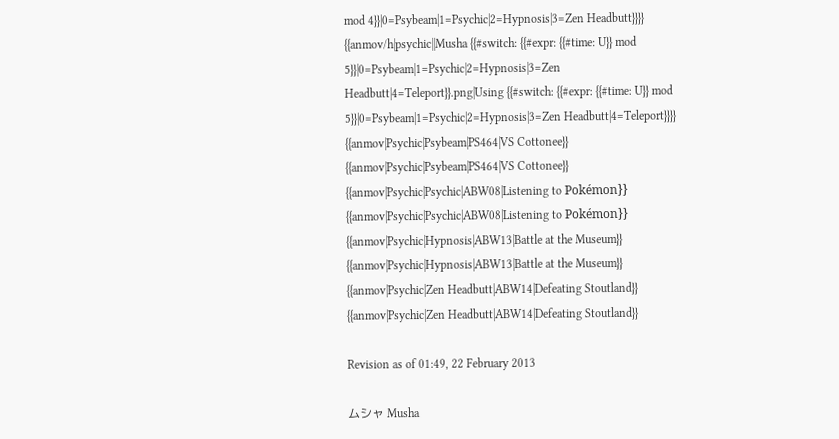mod 4}}|0=Psybeam|1=Psychic|2=Hypnosis|3=Zen Headbutt}}}}
{{anmov/h|psychic||Musha {{#switch: {{#expr: {{#time: U}} mod 5}}|0=Psybeam|1=Psychic|2=Hypnosis|3=Zen Headbutt|4=Teleport}}.png|Using {{#switch: {{#expr: {{#time: U}} mod 5}}|0=Psybeam|1=Psychic|2=Hypnosis|3=Zen Headbutt|4=Teleport}}}}
{{anmov|Psychic|Psybeam|PS464|VS Cottonee}}
{{anmov|Psychic|Psybeam|PS464|VS Cottonee}}
{{anmov|Psychic|Psychic|ABW08|Listening to Pokémon}}
{{anmov|Psychic|Psychic|ABW08|Listening to Pokémon}}
{{anmov|Psychic|Hypnosis|ABW13|Battle at the Museum}}
{{anmov|Psychic|Hypnosis|ABW13|Battle at the Museum}}
{{anmov|Psychic|Zen Headbutt|ABW14|Defeating Stoutland}}
{{anmov|Psychic|Zen Headbutt|ABW14|Defeating Stoutland}}

Revision as of 01:49, 22 February 2013

ムシャ Musha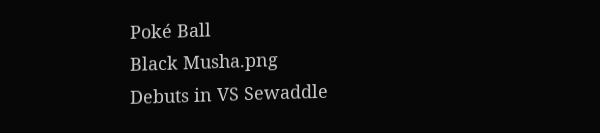Poké Ball
Black Musha.png
Debuts in VS Sewaddle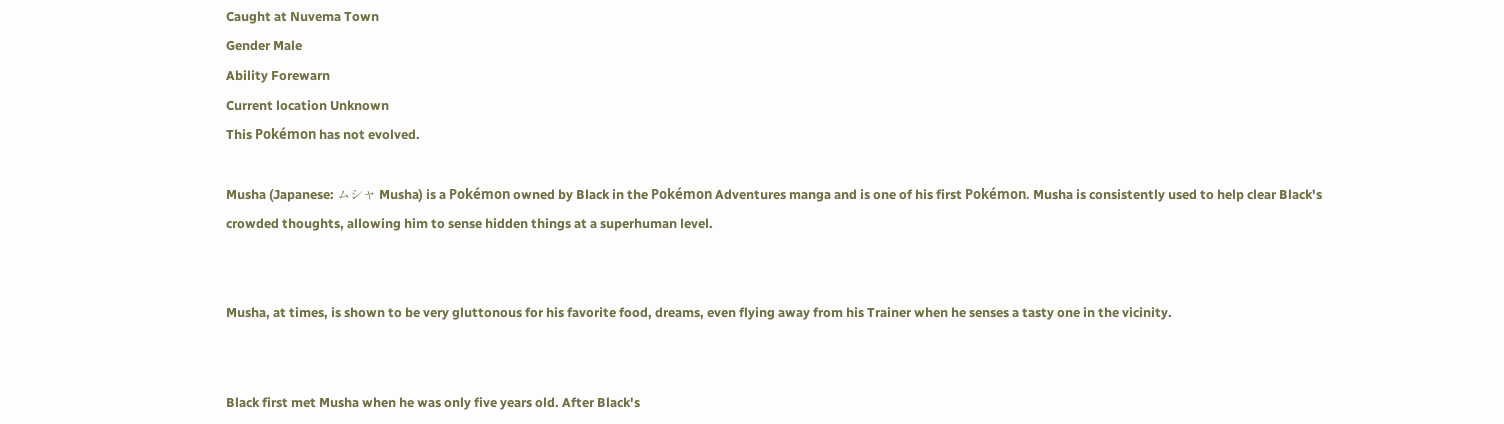Caught at Nuvema Town
Gender Male
Ability Forewarn
Current location Unknown
This Pokémon has not evolved.

Musha (Japanese: ムシャ Musha) is a Pokémon owned by Black in the Pokémon Adventures manga and is one of his first Pokémon. Musha is consistently used to help clear Black's crowded thoughts, allowing him to sense hidden things at a superhuman level.


Musha, at times, is shown to be very gluttonous for his favorite food, dreams, even flying away from his Trainer when he senses a tasty one in the vicinity.


Black first met Musha when he was only five years old. After Black's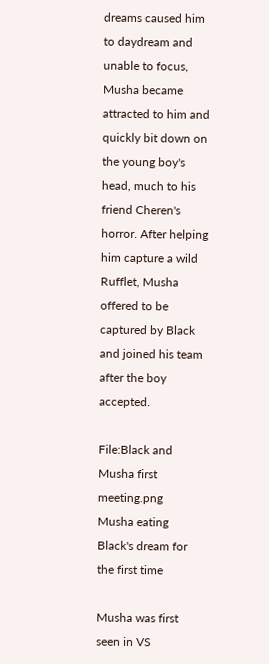dreams caused him to daydream and unable to focus, Musha became attracted to him and quickly bit down on the young boy's head, much to his friend Cheren's horror. After helping him capture a wild Rufflet, Musha offered to be captured by Black and joined his team after the boy accepted.

File:Black and Musha first meeting.png
Musha eating Black's dream for the first time

Musha was first seen in VS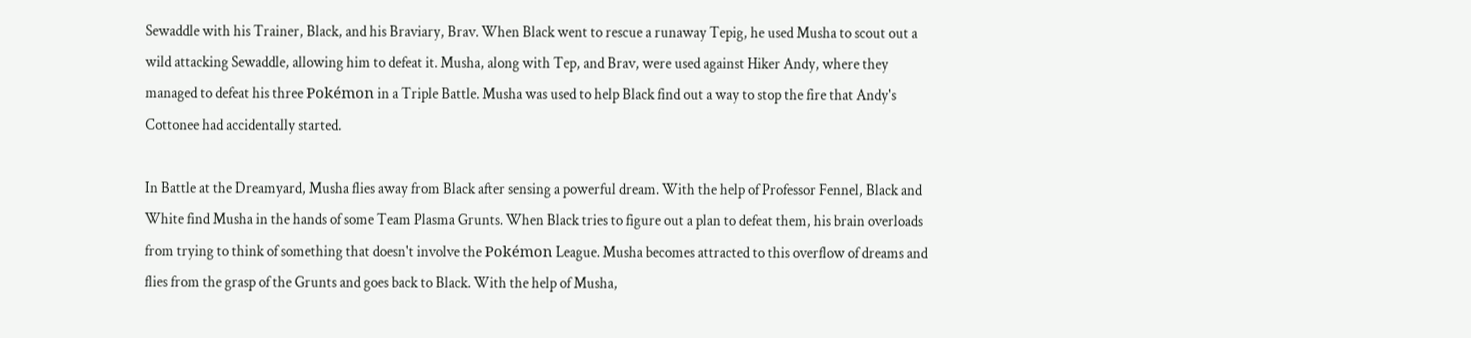Sewaddle with his Trainer, Black, and his Braviary, Brav. When Black went to rescue a runaway Tepig, he used Musha to scout out a wild attacking Sewaddle, allowing him to defeat it. Musha, along with Tep, and Brav, were used against Hiker Andy, where they managed to defeat his three Pokémon in a Triple Battle. Musha was used to help Black find out a way to stop the fire that Andy's Cottonee had accidentally started.

In Battle at the Dreamyard, Musha flies away from Black after sensing a powerful dream. With the help of Professor Fennel, Black and White find Musha in the hands of some Team Plasma Grunts. When Black tries to figure out a plan to defeat them, his brain overloads from trying to think of something that doesn't involve the Pokémon League. Musha becomes attracted to this overflow of dreams and flies from the grasp of the Grunts and goes back to Black. With the help of Musha,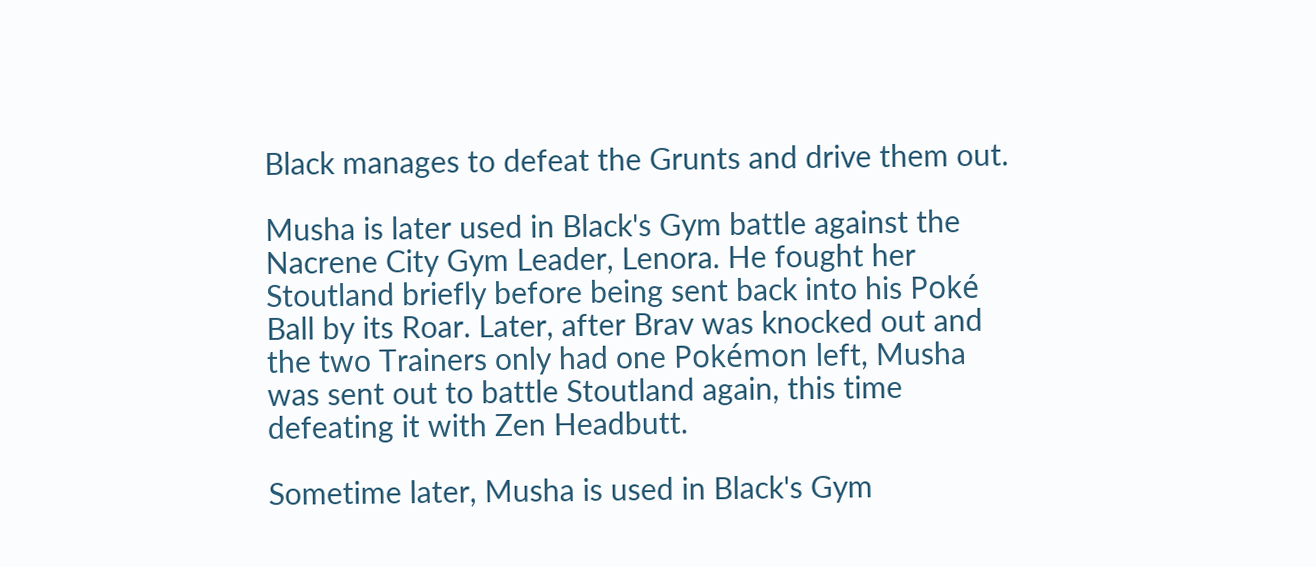Black manages to defeat the Grunts and drive them out.

Musha is later used in Black's Gym battle against the Nacrene City Gym Leader, Lenora. He fought her Stoutland briefly before being sent back into his Poké Ball by its Roar. Later, after Brav was knocked out and the two Trainers only had one Pokémon left, Musha was sent out to battle Stoutland again, this time defeating it with Zen Headbutt.

Sometime later, Musha is used in Black's Gym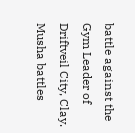battle against the Gym Leader of Driftveil City, Clay. Musha battles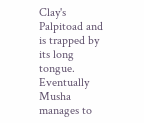Clay's Palpitoad and is trapped by its long tongue. Eventually Musha manages to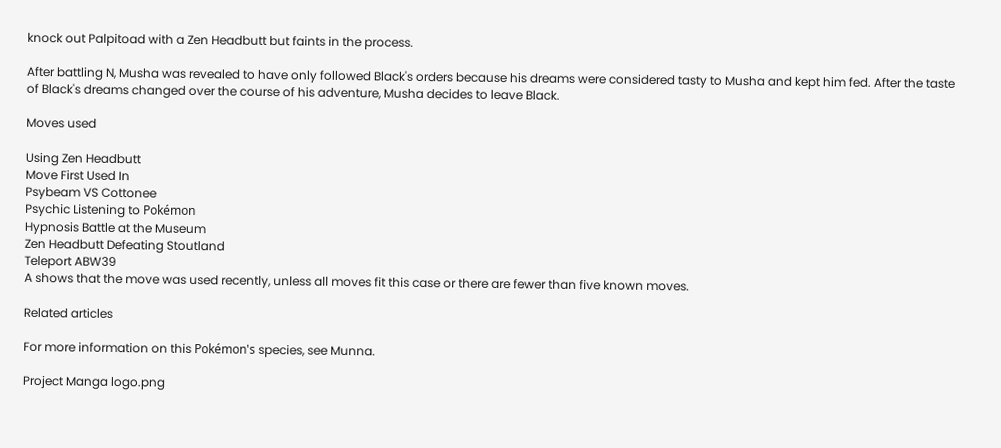knock out Palpitoad with a Zen Headbutt but faints in the process.

After battling N, Musha was revealed to have only followed Black's orders because his dreams were considered tasty to Musha and kept him fed. After the taste of Black's dreams changed over the course of his adventure, Musha decides to leave Black.

Moves used

Using Zen Headbutt
Move First Used In
Psybeam VS Cottonee
Psychic Listening to Pokémon
Hypnosis Battle at the Museum
Zen Headbutt Defeating Stoutland
Teleport ABW39
A shows that the move was used recently, unless all moves fit this case or there are fewer than five known moves.

Related articles

For more information on this Pokémon's species, see Munna.

Project Manga logo.png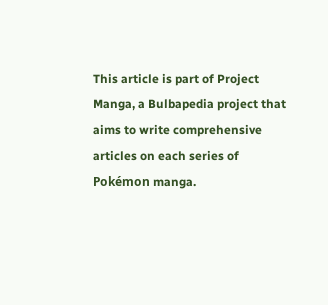This article is part of Project Manga, a Bulbapedia project that aims to write comprehensive articles on each series of Pokémon manga.